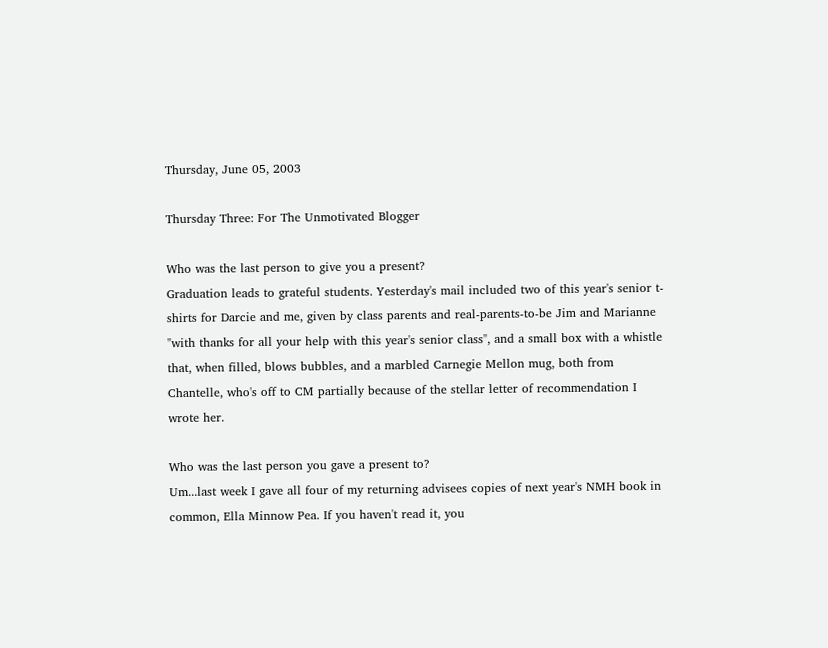Thursday, June 05, 2003

Thursday Three: For The Unmotivated Blogger

Who was the last person to give you a present?
Graduation leads to grateful students. Yesterday's mail included two of this year's senior t-shirts for Darcie and me, given by class parents and real-parents-to-be Jim and Marianne "with thanks for all your help with this year's senior class", and a small box with a whistle that, when filled, blows bubbles, and a marbled Carnegie Mellon mug, both from Chantelle, who's off to CM partially because of the stellar letter of recommendation I wrote her.

Who was the last person you gave a present to?
Um...last week I gave all four of my returning advisees copies of next year's NMH book in common, Ella Minnow Pea. If you haven't read it, you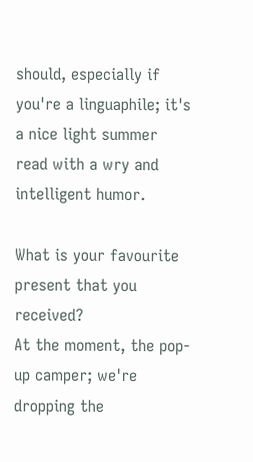should, especially if you're a linguaphile; it's a nice light summer read with a wry and intelligent humor.

What is your favourite present that you received?
At the moment, the pop-up camper; we're dropping the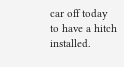car off today to have a hitch installed.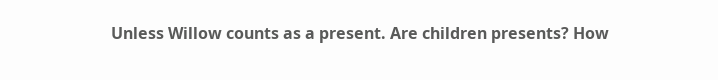Unless Willow counts as a present. Are children presents? How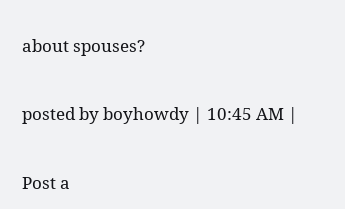about spouses?

posted by boyhowdy | 10:45 AM |

Post a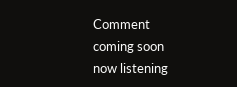Comment
coming soon
now listening